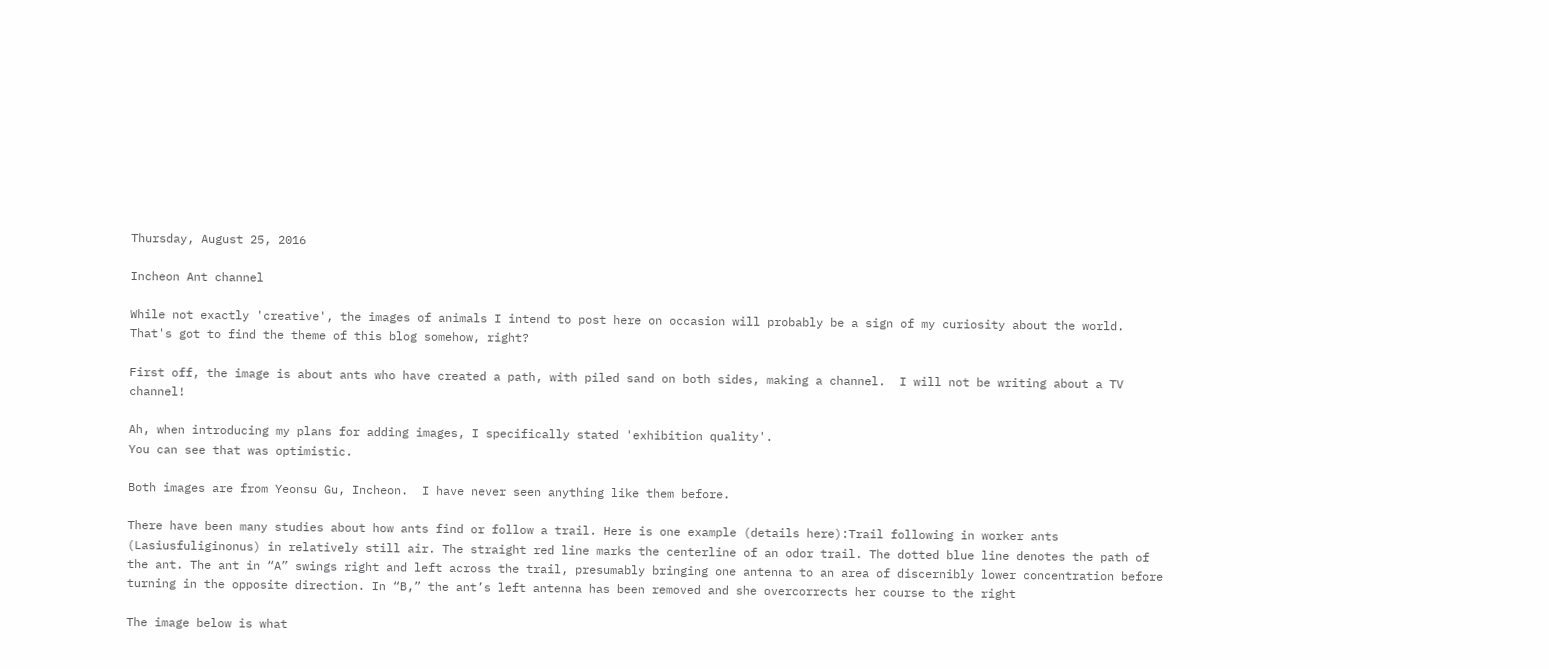Thursday, August 25, 2016

Incheon Ant channel

While not exactly 'creative', the images of animals I intend to post here on occasion will probably be a sign of my curiosity about the world.  That's got to find the theme of this blog somehow, right?

First off, the image is about ants who have created a path, with piled sand on both sides, making a channel.  I will not be writing about a TV channel!

Ah, when introducing my plans for adding images, I specifically stated 'exhibition quality'.
You can see that was optimistic.

Both images are from Yeonsu Gu, Incheon.  I have never seen anything like them before.

There have been many studies about how ants find or follow a trail. Here is one example (details here):Trail following in worker ants (Lasiusfuliginonus) in relatively still air. The straight red line marks the centerline of an odor trail. The dotted blue line denotes the path of the ant. The ant in “A” swings right and left across the trail, presumably bringing one antenna to an area of discernibly lower concentration before turning in the opposite direction. In “B,” the ant’s left antenna has been removed and she overcorrects her course to the right

The image below is what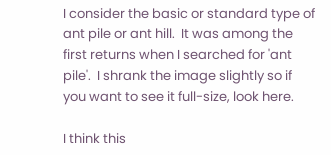I consider the basic or standard type of ant pile or ant hill.  It was among the first returns when I searched for 'ant pile'.  I shrank the image slightly so if you want to see it full-size, look here.

I think this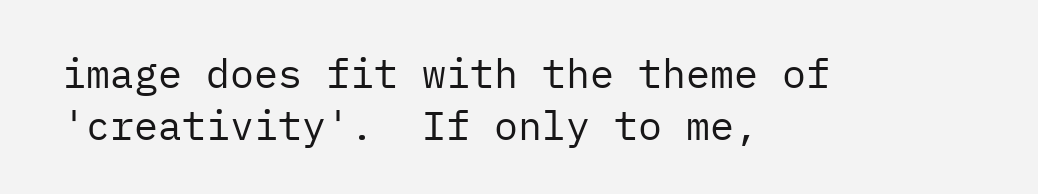image does fit with the theme of 'creativity'.  If only to me,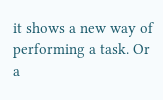it shows a new way of performing a task. Or a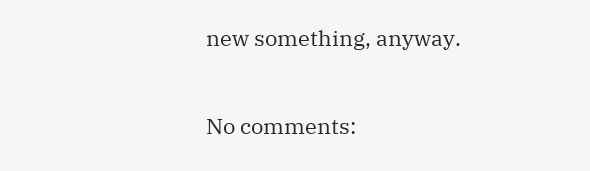new something, anyway.

No comments: